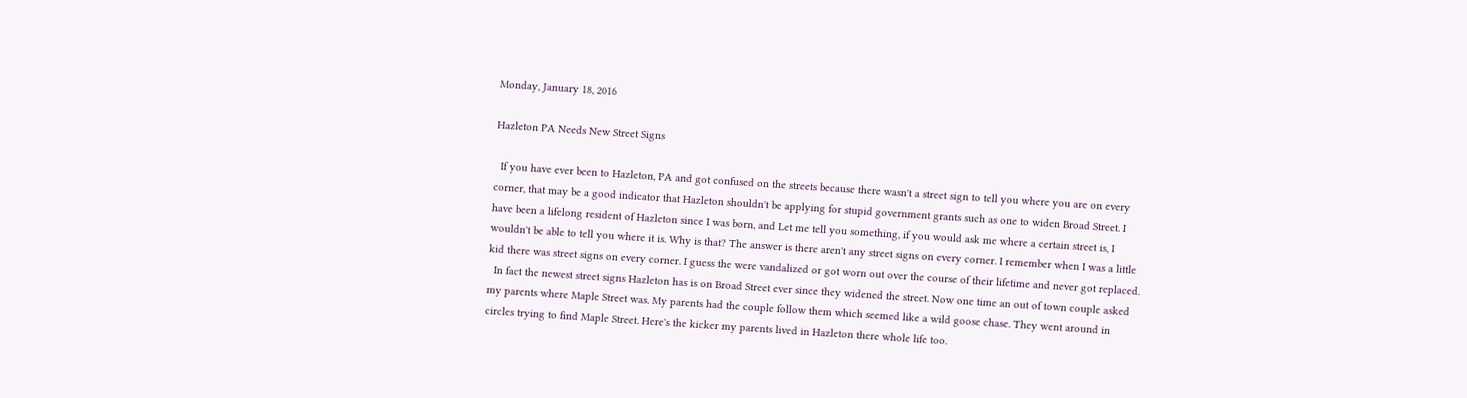Monday, January 18, 2016

Hazleton PA Needs New Street Signs

  If you have ever been to Hazleton, PA and got confused on the streets because there wasn't a street sign to tell you where you are on every corner, that may be a good indicator that Hazleton shouldn't be applying for stupid government grants such as one to widen Broad Street. I have been a lifelong resident of Hazleton since I was born, and Let me tell you something, if you would ask me where a certain street is, I wouldn't be able to tell you where it is. Why is that? The answer is there aren't any street signs on every corner. I remember when I was a little kid there was street signs on every corner. I guess the were vandalized or got worn out over the course of their lifetime and never got replaced.
  In fact the newest street signs Hazleton has is on Broad Street ever since they widened the street. Now one time an out of town couple asked my parents where Maple Street was. My parents had the couple follow them which seemed like a wild goose chase. They went around in circles trying to find Maple Street. Here's the kicker my parents lived in Hazleton there whole life too.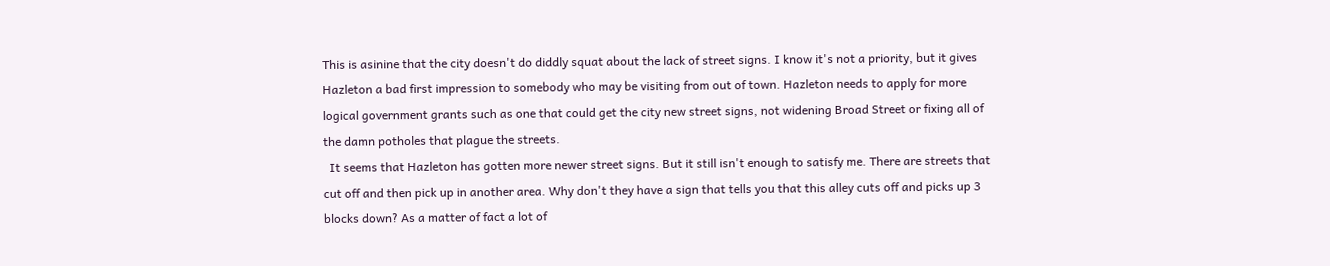This is asinine that the city doesn't do diddly squat about the lack of street signs. I know it's not a priority, but it gives Hazleton a bad first impression to somebody who may be visiting from out of town. Hazleton needs to apply for more logical government grants such as one that could get the city new street signs, not widening Broad Street or fixing all of the damn potholes that plague the streets.
  It seems that Hazleton has gotten more newer street signs. But it still isn't enough to satisfy me. There are streets that cut off and then pick up in another area. Why don't they have a sign that tells you that this alley cuts off and picks up 3 blocks down? As a matter of fact a lot of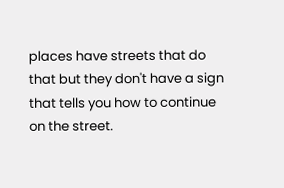places have streets that do that but they don't have a sign that tells you how to continue on the street.